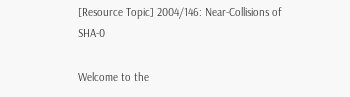[Resource Topic] 2004/146: Near-Collisions of SHA-0

Welcome to the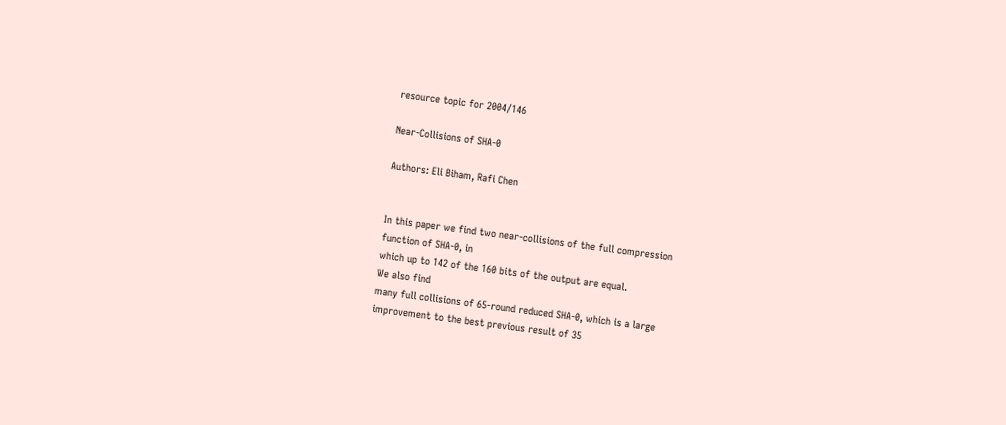resource topic for 2004/146

Near-Collisions of SHA-0

Authors: Eli Biham, Rafi Chen


In this paper we find two near-collisions of the full compression
function of SHA-0, in
which up to 142 of the 160 bits of the output are equal.
We also find
many full collisions of 65-round reduced SHA-0, which is a large
improvement to the best previous result of 35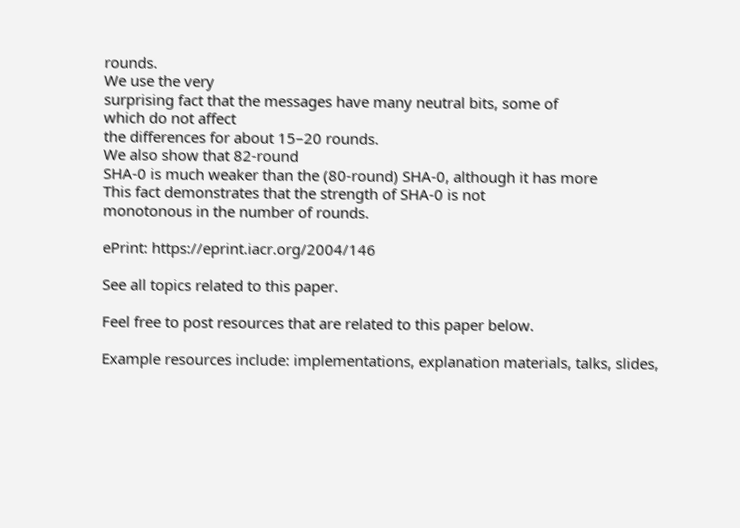rounds.
We use the very
surprising fact that the messages have many neutral bits, some of
which do not affect
the differences for about 15–20 rounds.
We also show that 82-round
SHA-0 is much weaker than the (80-round) SHA-0, although it has more
This fact demonstrates that the strength of SHA-0 is not
monotonous in the number of rounds.

ePrint: https://eprint.iacr.org/2004/146

See all topics related to this paper.

Feel free to post resources that are related to this paper below.

Example resources include: implementations, explanation materials, talks, slides,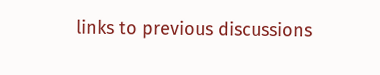links to previous discussions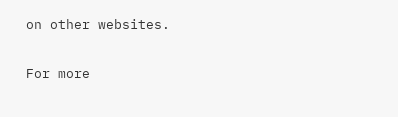on other websites.

For more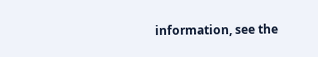information, see the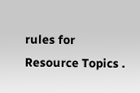rules for Resource Topics .